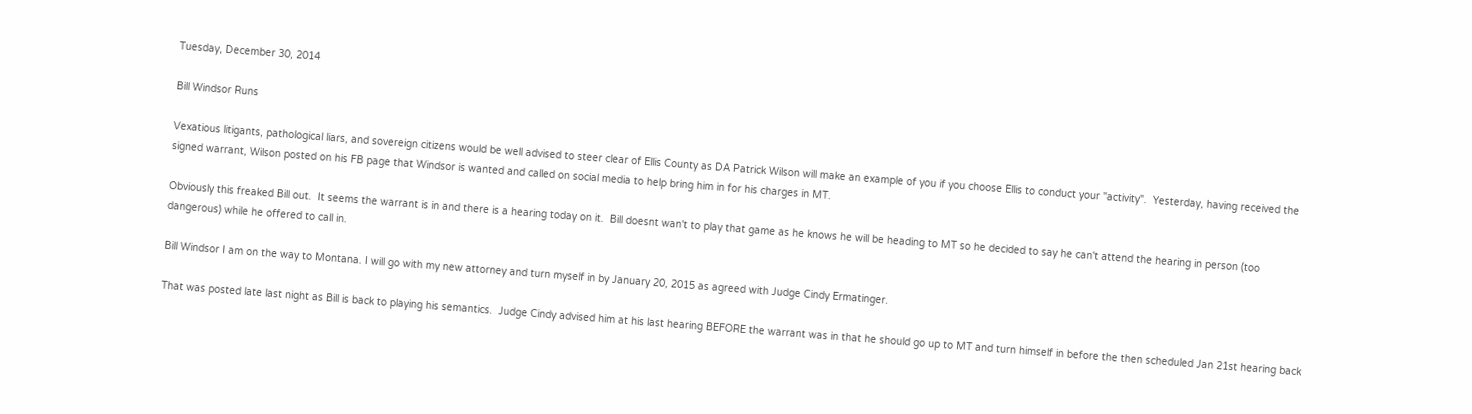Tuesday, December 30, 2014

Bill Windsor Runs

Vexatious litigants, pathological liars, and sovereign citizens would be well advised to steer clear of Ellis County as DA Patrick Wilson will make an example of you if you choose Ellis to conduct your "activity".  Yesterday, having received the signed warrant, Wilson posted on his FB page that Windsor is wanted and called on social media to help bring him in for his charges in MT.

Obviously this freaked Bill out.  It seems the warrant is in and there is a hearing today on it.  Bill doesnt wan't to play that game as he knows he will be heading to MT so he decided to say he can't attend the hearing in person (too dangerous) while he offered to call in.

Bill Windsor I am on the way to Montana. I will go with my new attorney and turn myself in by January 20, 2015 as agreed with Judge Cindy Ermatinger.

That was posted late last night as Bill is back to playing his semantics.  Judge Cindy advised him at his last hearing BEFORE the warrant was in that he should go up to MT and turn himself in before the then scheduled Jan 21st hearing back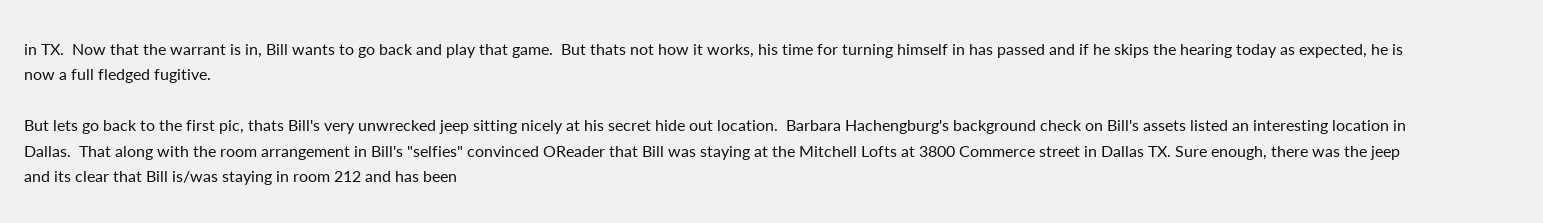in TX.  Now that the warrant is in, Bill wants to go back and play that game.  But thats not how it works, his time for turning himself in has passed and if he skips the hearing today as expected, he is now a full fledged fugitive.

But lets go back to the first pic, thats Bill's very unwrecked jeep sitting nicely at his secret hide out location.  Barbara Hachengburg's background check on Bill's assets listed an interesting location in Dallas.  That along with the room arrangement in Bill's "selfies" convinced OReader that Bill was staying at the Mitchell Lofts at 3800 Commerce street in Dallas TX. Sure enough, there was the jeep and its clear that Bill is/was staying in room 212 and has been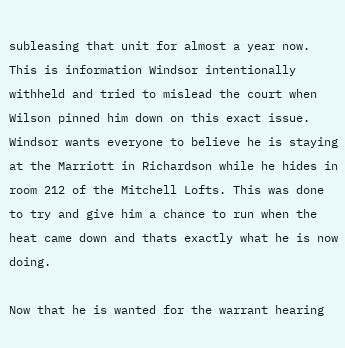subleasing that unit for almost a year now. This is information Windsor intentionally withheld and tried to mislead the court when Wilson pinned him down on this exact issue. Windsor wants everyone to believe he is staying at the Marriott in Richardson while he hides in room 212 of the Mitchell Lofts. This was done to try and give him a chance to run when the heat came down and thats exactly what he is now doing.

Now that he is wanted for the warrant hearing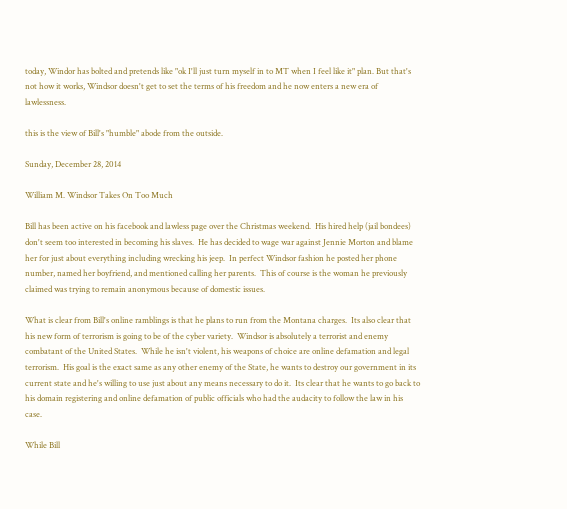today, Windor has bolted and pretends like "ok I'll just turn myself in to MT when I feel like it" plan. But that's not how it works, Windsor doesn't get to set the terms of his freedom and he now enters a new era of lawlessness.

this is the view of Bill's "humble" abode from the outside.

Sunday, December 28, 2014

William M. Windsor Takes On Too Much

Bill has been active on his facebook and lawless page over the Christmas weekend.  His hired help (jail bondees) don't seem too interested in becoming his slaves.  He has decided to wage war against Jennie Morton and blame her for just about everything including wrecking his jeep.  In perfect Windsor fashion he posted her phone number, named her boyfriend, and mentioned calling her parents.  This of course is the woman he previously claimed was trying to remain anonymous because of domestic issues.

What is clear from Bill's online ramblings is that he plans to run from the Montana charges.  Its also clear that his new form of terrorism is going to be of the cyber variety.  Windsor is absolutely a terrorist and enemy combatant of the United States.  While he isn't violent, his weapons of choice are online defamation and legal terrorism.  His goal is the exact same as any other enemy of the State, he wants to destroy our government in its current state and he's willing to use just about any means necessary to do it.  Its clear that he wants to go back to his domain registering and online defamation of public officials who had the audacity to follow the law in his case.

While Bill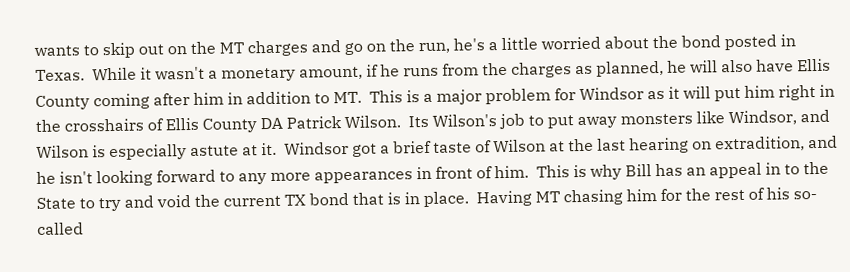wants to skip out on the MT charges and go on the run, he's a little worried about the bond posted in Texas.  While it wasn't a monetary amount, if he runs from the charges as planned, he will also have Ellis County coming after him in addition to MT.  This is a major problem for Windsor as it will put him right in the crosshairs of Ellis County DA Patrick Wilson.  Its Wilson's job to put away monsters like Windsor, and Wilson is especially astute at it.  Windsor got a brief taste of Wilson at the last hearing on extradition, and he isn't looking forward to any more appearances in front of him.  This is why Bill has an appeal in to the State to try and void the current TX bond that is in place.  Having MT chasing him for the rest of his so-called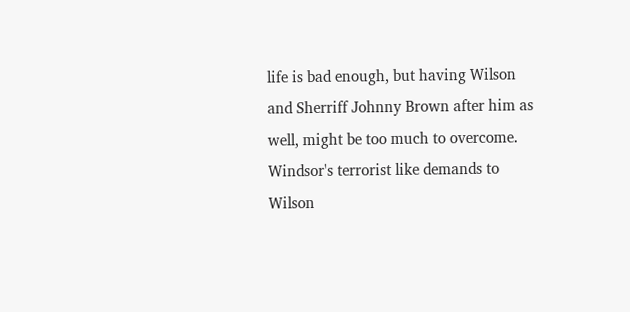life is bad enough, but having Wilson and Sherriff Johnny Brown after him as well, might be too much to overcome.  Windsor's terrorist like demands to Wilson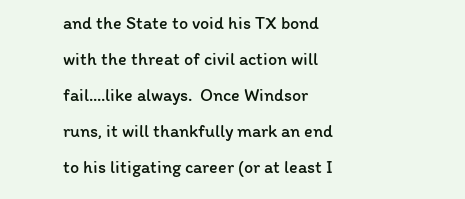and the State to void his TX bond with the threat of civil action will fail....like always.  Once Windsor runs, it will thankfully mark an end to his litigating career (or at least I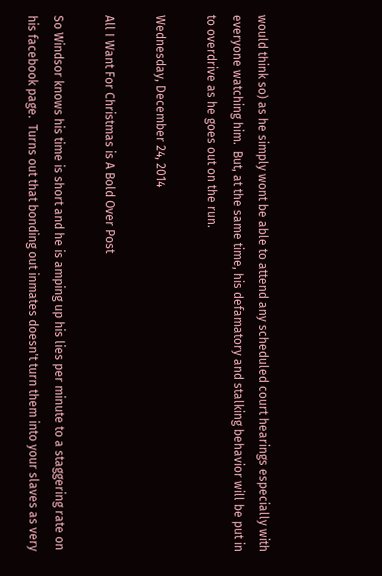would think so) as he simply wont be able to attend any scheduled court hearings especially with everyone watching him.  But, at the same time, his defamatory and stalking behavior will be put in to overdrive as he goes out on the run.

Wednesday, December 24, 2014

All I Want For Christmas is A Bold Over Post

So Windsor knows his time is short and he is amping up his lies per minute to a staggering rate on his facebook page.  Turns out that bonding out inmates doesn't turn them into your slaves as very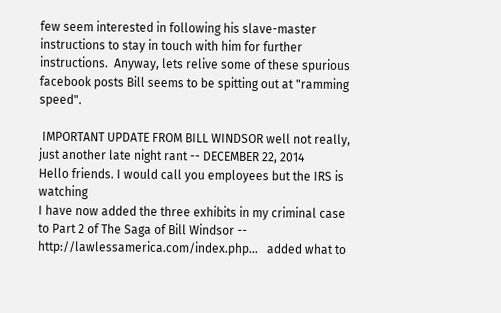few seem interested in following his slave-master instructions to stay in touch with him for further instructions.  Anyway, lets relive some of these spurious facebook posts Bill seems to be spitting out at "ramming speed".

 IMPORTANT UPDATE FROM BILL WINDSOR well not really, just another late night rant -- DECEMBER 22, 2014
Hello friends. I would call you employees but the IRS is watching
I have now added the three exhibits in my criminal case to Part 2 of The Saga of Bill Windsor -- http://lawlessamerica.com/index.php…   added what to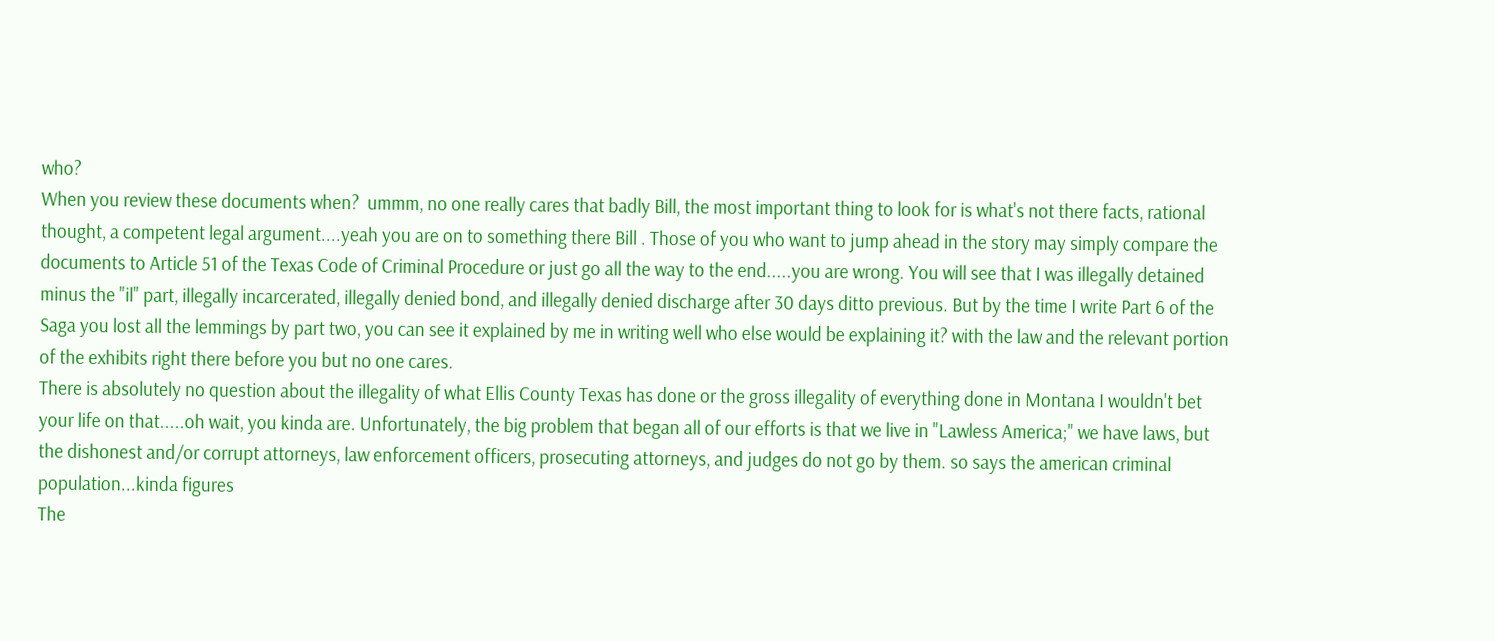who?
When you review these documents when?  ummm, no one really cares that badly Bill, the most important thing to look for is what's not there facts, rational thought, a competent legal argument....yeah you are on to something there Bill . Those of you who want to jump ahead in the story may simply compare the documents to Article 51 of the Texas Code of Criminal Procedure or just go all the way to the end.....you are wrong. You will see that I was illegally detained minus the "il" part, illegally incarcerated, illegally denied bond, and illegally denied discharge after 30 days ditto previous. But by the time I write Part 6 of the Saga you lost all the lemmings by part two, you can see it explained by me in writing well who else would be explaining it? with the law and the relevant portion of the exhibits right there before you but no one cares.
There is absolutely no question about the illegality of what Ellis County Texas has done or the gross illegality of everything done in Montana I wouldn't bet your life on that.....oh wait, you kinda are. Unfortunately, the big problem that began all of our efforts is that we live in "Lawless America;" we have laws, but the dishonest and/or corrupt attorneys, law enforcement officers, prosecuting attorneys, and judges do not go by them. so says the american criminal population...kinda figures
The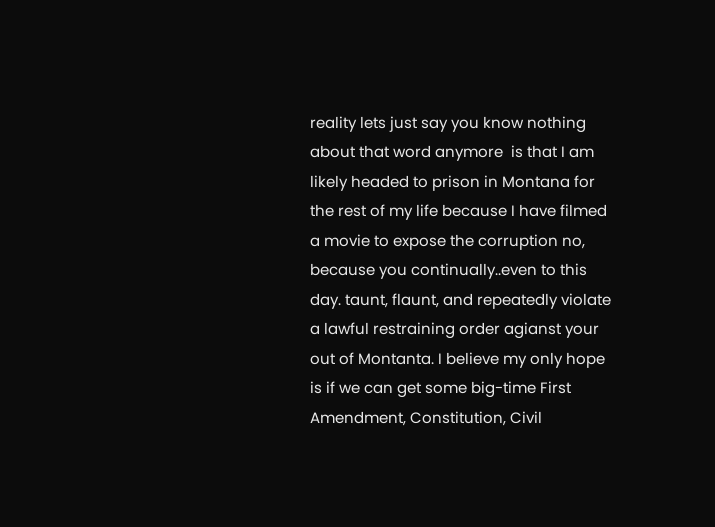reality lets just say you know nothing about that word anymore  is that I am likely headed to prison in Montana for the rest of my life because I have filmed a movie to expose the corruption no, because you continually..even to this day. taunt, flaunt, and repeatedly violate a lawful restraining order agianst your out of Montanta. I believe my only hope is if we can get some big-time First Amendment, Constitution, Civil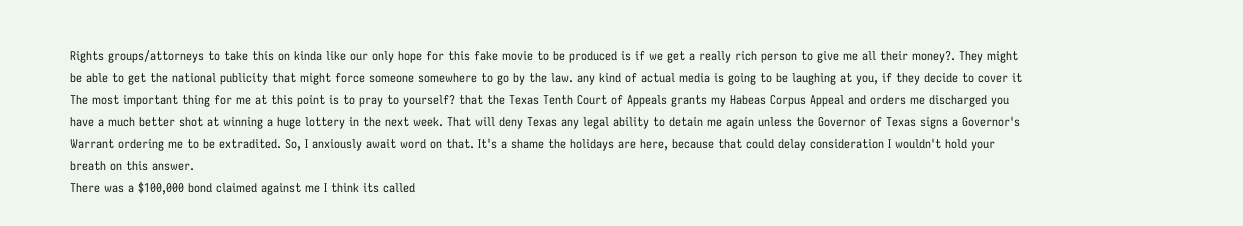Rights groups/attorneys to take this on kinda like our only hope for this fake movie to be produced is if we get a really rich person to give me all their money?. They might be able to get the national publicity that might force someone somewhere to go by the law. any kind of actual media is going to be laughing at you, if they decide to cover it
The most important thing for me at this point is to pray to yourself? that the Texas Tenth Court of Appeals grants my Habeas Corpus Appeal and orders me discharged you have a much better shot at winning a huge lottery in the next week. That will deny Texas any legal ability to detain me again unless the Governor of Texas signs a Governor's Warrant ordering me to be extradited. So, I anxiously await word on that. It's a shame the holidays are here, because that could delay consideration I wouldn't hold your breath on this answer.
There was a $100,000 bond claimed against me I think its called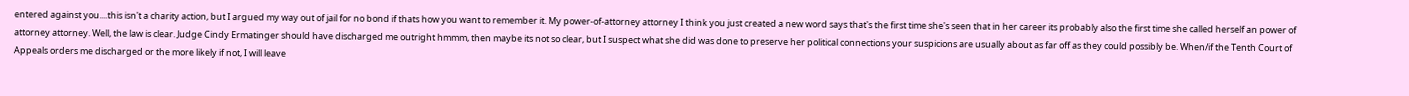entered against you....this isn't a charity action, but I argued my way out of jail for no bond if thats how you want to remember it. My power-of-attorney attorney I think you just created a new word says that's the first time she's seen that in her career its probably also the first time she called herself an power of attorney attorney. Well, the law is clear. Judge Cindy Ermatinger should have discharged me outright hmmm, then maybe its not so clear, but I suspect what she did was done to preserve her political connections your suspicions are usually about as far off as they could possibly be. When/if the Tenth Court of Appeals orders me discharged or the more likely if not, I will leave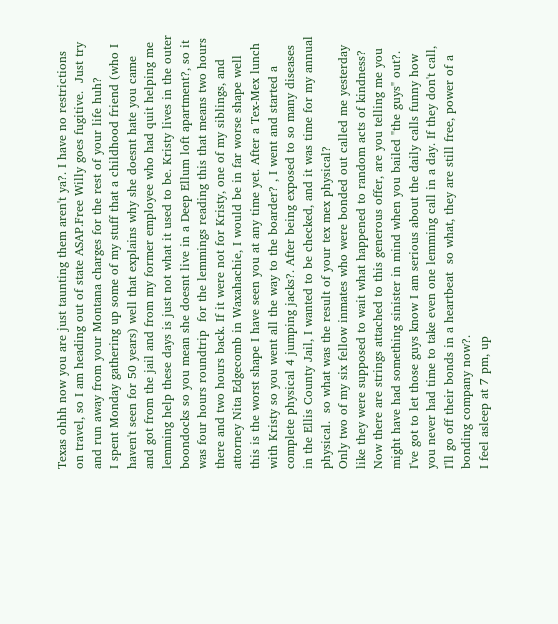Texas ohhh now you are just taunting them aren't ya?. I have no restrictions on travel, so I am heading out of state ASAP.Free Willy goes fugitive.  Just try and run away from your Montana charges for the rest of your life huh?
I spent Monday gathering up some of my stuff that a childhood friend (who I haven't seen for 50 years) well that explains why she doesnt hate you came and got from the jail and from my former employee who had quit helping me lemming help these days is just not what it used to be. Kristy lives in the outer boondocks so you mean she doesnt live in a Deep Ellum loft apartment?, so it was four hours roundtrip  for the lemmings reading this that means two hours there and two hours back. If it were not for Kristy, one of my siblings, and attorney Nita Edgecomb in Waxahachie, I would be in far worse shape well this is the worst shape I have seen you at any time yet. After a Tex-Mex lunch with Kristy so you went all the way to the boarder? , I went and started a complete physical 4 jumping jacks?. After being exposed to so many diseases in the Ellis County Jail, I wanted to be checked, and it was time for my annual physical.  so what was the result of your tex mex physical?
Only two of my six fellow inmates who were bonded out called me yesterday like they were supposed to wait what happened to random acts of kindness?  Now there are strings attached to this generous offer, are you telling me you might have had something sinister in mind when you bailed "the guys" out?. I've got to let those guys know I am serious about the daily calls funny how you never had time to take even one lemming call in a day. If they don't call, I'll go off their bonds in a heartbeat  so what, they are still free, power of a bonding company now?.
I feel asleep at 7 pm, up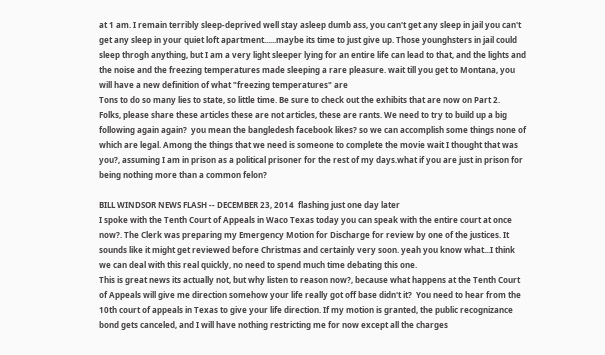at 1 am. I remain terribly sleep-deprived well stay asleep dumb ass, you can't get any sleep in jail you can't get any sleep in your quiet loft apartment......maybe its time to just give up. Those younghsters in jail could sleep throgh anything, but I am a very light sleeper lying for an entire life can lead to that, and the lights and the noise and the freezing temperatures made sleeping a rare pleasure. wait till you get to Montana, you will have a new definition of what "freezing temperatures" are
Tons to do so many lies to state, so little time. Be sure to check out the exhibits that are now on Part 2.
Folks, please share these articles these are not articles, these are rants. We need to try to build up a big following again again?  you mean the bangledesh facebook likes? so we can accomplish some things none of which are legal. Among the things that we need is someone to complete the movie wait I thought that was you?, assuming I am in prison as a political prisoner for the rest of my days.what if you are just in prison for being nothing more than a common felon?

BILL WINDSOR NEWS FLASH -- DECEMBER 23, 2014  flashing just one day later
I spoke with the Tenth Court of Appeals in Waco Texas today you can speak with the entire court at once now?. The Clerk was preparing my Emergency Motion for Discharge for review by one of the justices. It sounds like it might get reviewed before Christmas and certainly very soon. yeah you know what...I think we can deal with this real quickly, no need to spend much time debating this one.
This is great news its actually not, but why listen to reason now?, because what happens at the Tenth Court of Appeals will give me direction somehow your life really got off base didn't it?  You need to hear from the 10th court of appeals in Texas to give your life direction. If my motion is granted, the public recognizance bond gets canceled, and I will have nothing restricting me for now except all the charges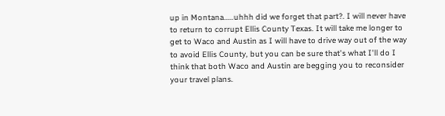up in Montana.....uhhh did we forget that part?. I will never have to return to corrupt Ellis County Texas. It will take me longer to get to Waco and Austin as I will have to drive way out of the way to avoid Ellis County, but you can be sure that's what I'll do I think that both Waco and Austin are begging you to reconsider your travel plans.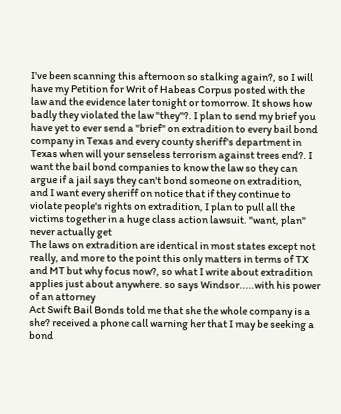I've been scanning this afternoon so stalking again?, so I will have my Petition for Writ of Habeas Corpus posted with the law and the evidence later tonight or tomorrow. It shows how badly they violated the law "they"?. I plan to send my brief you have yet to ever send a "brief" on extradition to every bail bond company in Texas and every county sheriff's department in Texas when will your senseless terrorism against trees end?. I want the bail bond companies to know the law so they can argue if a jail says they can't bond someone on extradition, and I want every sheriff on notice that if they continue to violate people's rights on extradition, I plan to pull all the victims together in a huge class action lawsuit. "want, plan" never actually get
The laws on extradition are identical in most states except not really, and more to the point this only matters in terms of TX and MT but why focus now?, so what I write about extradition applies just about anywhere. so says Windsor.....with his power of an attorney
Act Swift Bail Bonds told me that she the whole company is a she? received a phone call warning her that I may be seeking a bond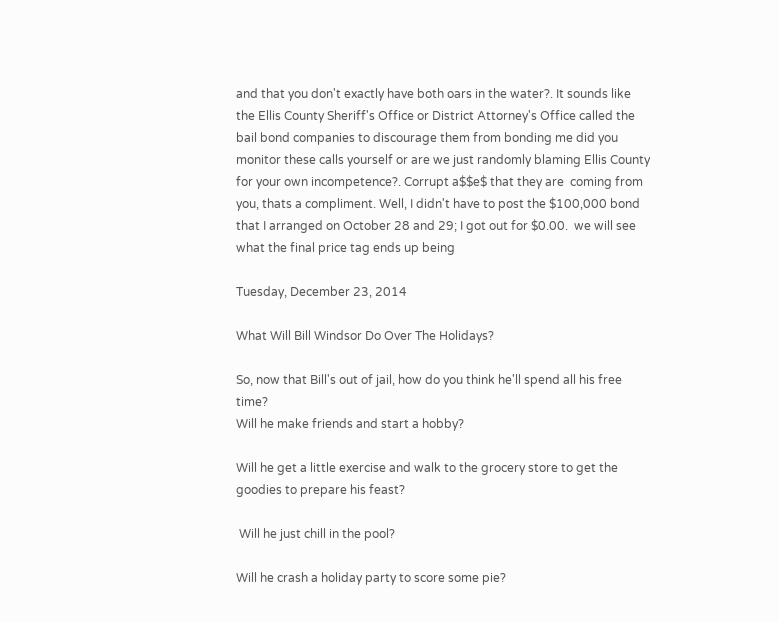and that you don't exactly have both oars in the water?. It sounds like the Ellis County Sheriff's Office or District Attorney's Office called the bail bond companies to discourage them from bonding me did you monitor these calls yourself or are we just randomly blaming Ellis County for your own incompetence?. Corrupt a$$e$ that they are  coming from you, thats a compliment. Well, I didn't have to post the $100,000 bond that I arranged on October 28 and 29; I got out for $0.00.  we will see what the final price tag ends up being

Tuesday, December 23, 2014

What Will Bill Windsor Do Over The Holidays?

So, now that Bill's out of jail, how do you think he'll spend all his free time?
Will he make friends and start a hobby?

Will he get a little exercise and walk to the grocery store to get the goodies to prepare his feast?

 Will he just chill in the pool?

Will he crash a holiday party to score some pie?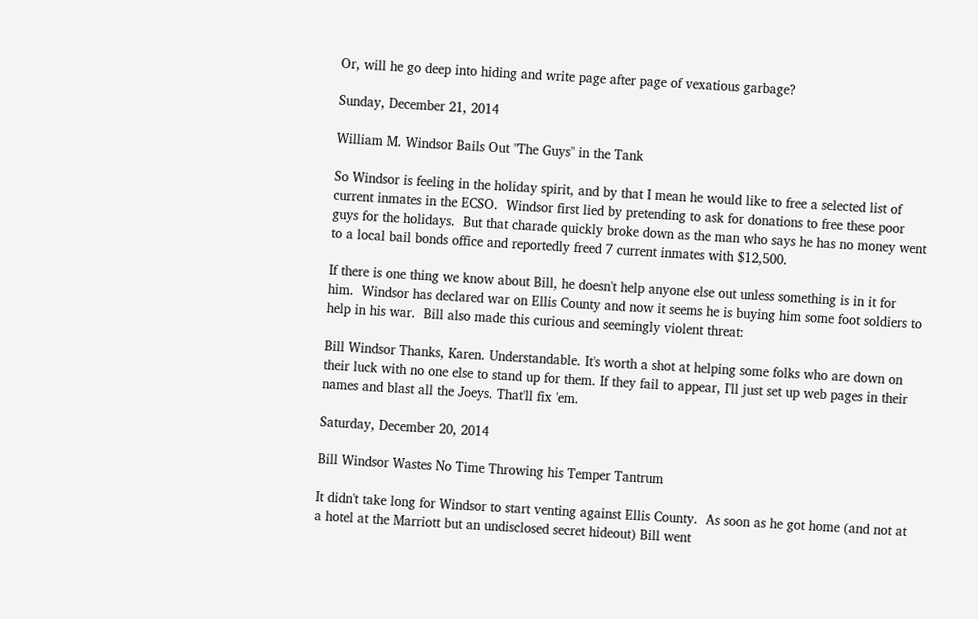Or, will he go deep into hiding and write page after page of vexatious garbage?

Sunday, December 21, 2014

William M. Windsor Bails Out "The Guys" in the Tank

So Windsor is feeling in the holiday spirit, and by that I mean he would like to free a selected list of current inmates in the ECSO.  Windsor first lied by pretending to ask for donations to free these poor guys for the holidays.  But that charade quickly broke down as the man who says he has no money went to a local bail bonds office and reportedly freed 7 current inmates with $12,500.

If there is one thing we know about Bill, he doesn't help anyone else out unless something is in it for him.  Windsor has declared war on Ellis County and now it seems he is buying him some foot soldiers to help in his war.  Bill also made this curious and seemingly violent threat:

Bill Windsor Thanks, Karen. Understandable. It's worth a shot at helping some folks who are down on their luck with no one else to stand up for them. If they fail to appear, I'll just set up web pages in their names and blast all the Joeys. That'll fix 'em.

Saturday, December 20, 2014

Bill Windsor Wastes No Time Throwing his Temper Tantrum

It didn't take long for Windsor to start venting against Ellis County.  As soon as he got home (and not at a hotel at the Marriott but an undisclosed secret hideout) Bill went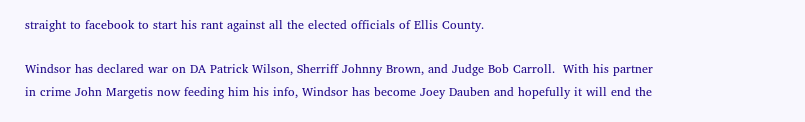straight to facebook to start his rant against all the elected officials of Ellis County.

Windsor has declared war on DA Patrick Wilson, Sherriff Johnny Brown, and Judge Bob Carroll.  With his partner in crime John Margetis now feeding him his info, Windsor has become Joey Dauben and hopefully it will end the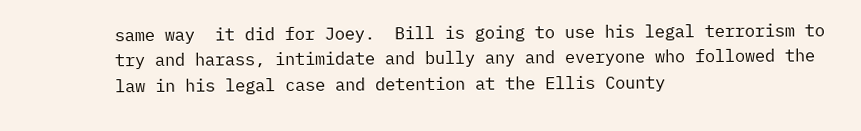same way  it did for Joey.  Bill is going to use his legal terrorism to try and harass, intimidate and bully any and everyone who followed the law in his legal case and detention at the Ellis County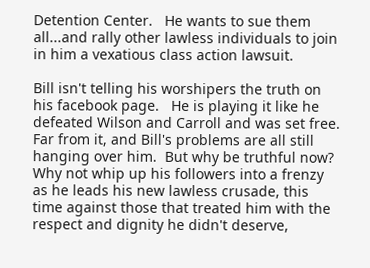Detention Center.   He wants to sue them all...and rally other lawless individuals to join in him a vexatious class action lawsuit.

Bill isn't telling his worshipers the truth on his facebook page.   He is playing it like he defeated Wilson and Carroll and was set free.  Far from it, and Bill's problems are all still hanging over him.  But why be truthful now?  Why not whip up his followers into a frenzy as he leads his new lawless crusade, this time against those that treated him with the respect and dignity he didn't deserve,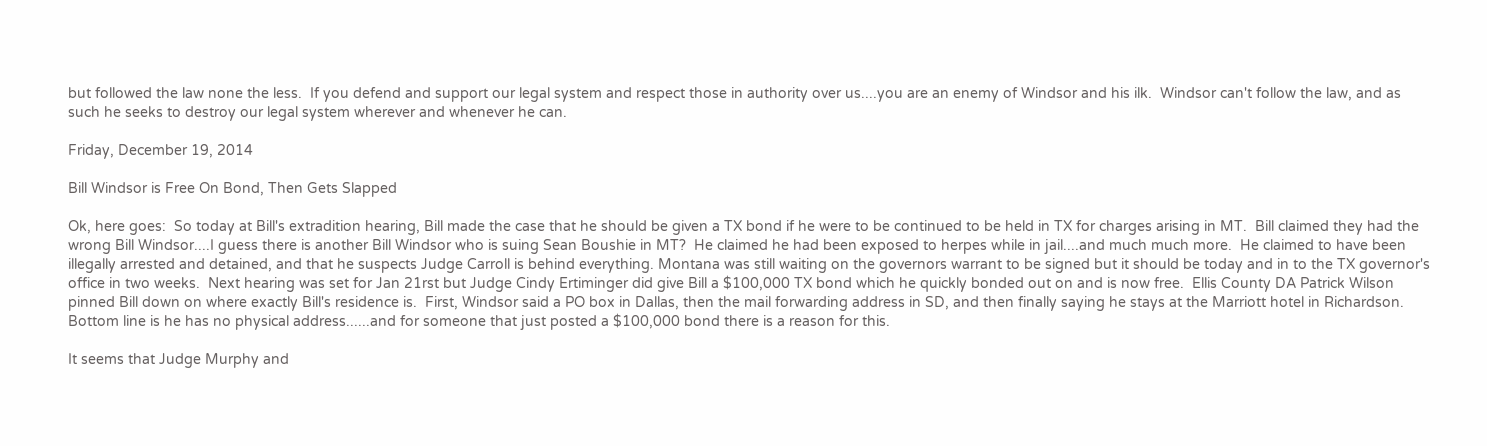but followed the law none the less.  If you defend and support our legal system and respect those in authority over us....you are an enemy of Windsor and his ilk.  Windsor can't follow the law, and as such he seeks to destroy our legal system wherever and whenever he can.

Friday, December 19, 2014

Bill Windsor is Free On Bond, Then Gets Slapped

Ok, here goes:  So today at Bill's extradition hearing, Bill made the case that he should be given a TX bond if he were to be continued to be held in TX for charges arising in MT.  Bill claimed they had the wrong Bill Windsor....I guess there is another Bill Windsor who is suing Sean Boushie in MT?  He claimed he had been exposed to herpes while in jail....and much much more.  He claimed to have been illegally arrested and detained, and that he suspects Judge Carroll is behind everything. Montana was still waiting on the governors warrant to be signed but it should be today and in to the TX governor's office in two weeks.  Next hearing was set for Jan 21rst but Judge Cindy Ertiminger did give Bill a $100,000 TX bond which he quickly bonded out on and is now free.  Ellis County DA Patrick Wilson pinned Bill down on where exactly Bill's residence is.  First, Windsor said a PO box in Dallas, then the mail forwarding address in SD, and then finally saying he stays at the Marriott hotel in Richardson.  Bottom line is he has no physical address......and for someone that just posted a $100,000 bond there is a reason for this.

It seems that Judge Murphy and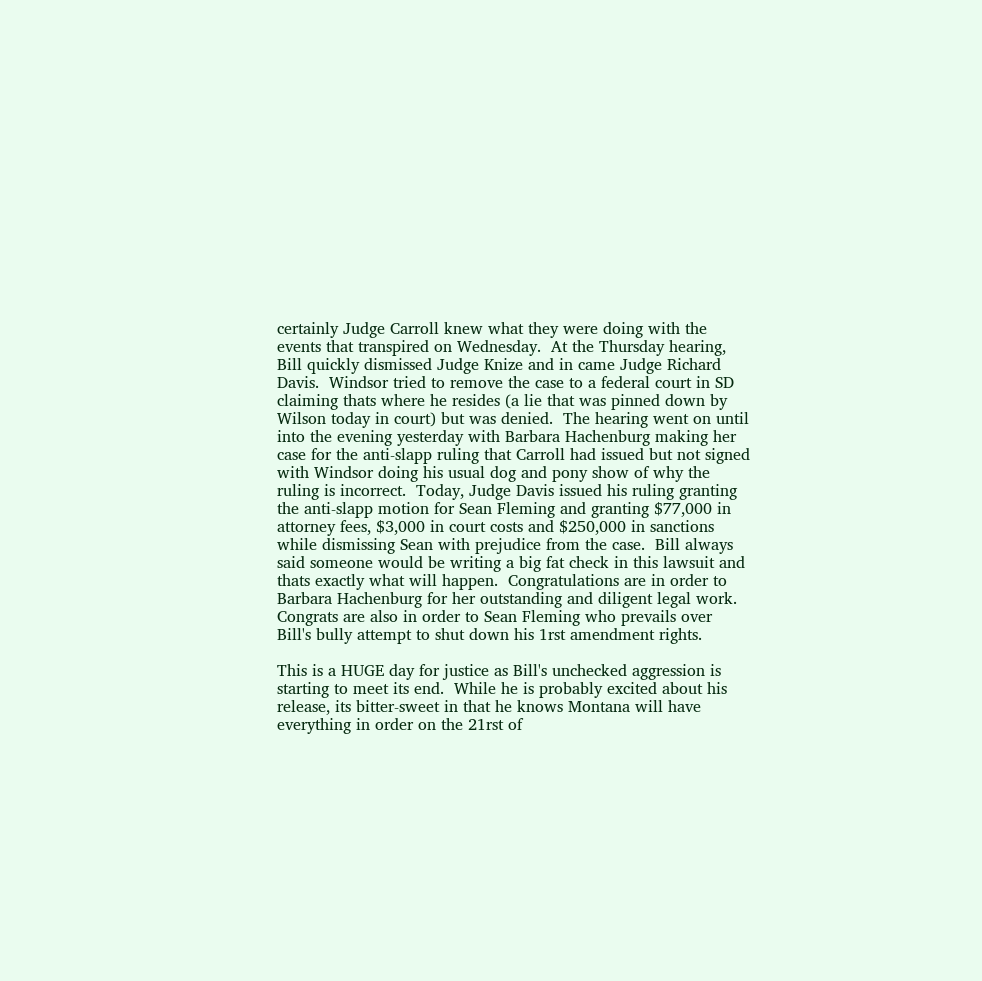certainly Judge Carroll knew what they were doing with the events that transpired on Wednesday.  At the Thursday hearing, Bill quickly dismissed Judge Knize and in came Judge Richard Davis.  Windsor tried to remove the case to a federal court in SD claiming thats where he resides (a lie that was pinned down by Wilson today in court) but was denied.  The hearing went on until into the evening yesterday with Barbara Hachenburg making her case for the anti-slapp ruling that Carroll had issued but not signed with Windsor doing his usual dog and pony show of why the ruling is incorrect.  Today, Judge Davis issued his ruling granting the anti-slapp motion for Sean Fleming and granting $77,000 in attorney fees, $3,000 in court costs and $250,000 in sanctions while dismissing Sean with prejudice from the case.  Bill always said someone would be writing a big fat check in this lawsuit and thats exactly what will happen.  Congratulations are in order to Barbara Hachenburg for her outstanding and diligent legal work.  Congrats are also in order to Sean Fleming who prevails over Bill's bully attempt to shut down his 1rst amendment rights.

This is a HUGE day for justice as Bill's unchecked aggression is starting to meet its end.  While he is probably excited about his release, its bitter-sweet in that he knows Montana will have everything in order on the 21rst of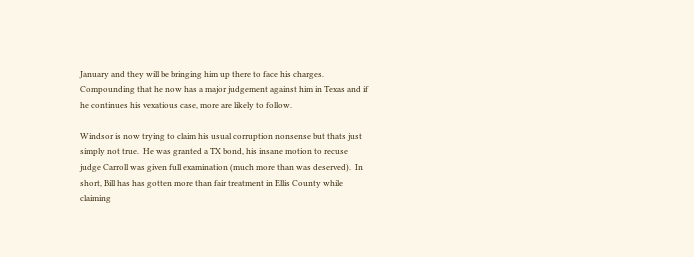January and they will be bringing him up there to face his charges. Compounding that he now has a major judgement against him in Texas and if he continues his vexatious case, more are likely to follow.

Windsor is now trying to claim his usual corruption nonsense but thats just simply not true.  He was granted a TX bond, his insane motion to recuse judge Carroll was given full examination (much more than was deserved).  In short, Bill has has gotten more than fair treatment in Ellis County while claiming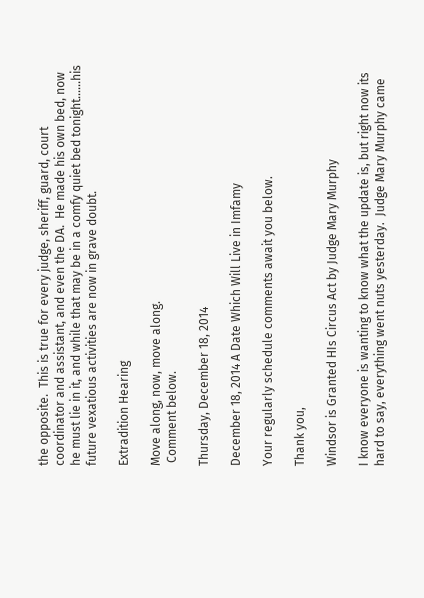the opposite.  This is true for every judge, sheriff, guard, court coordinator and assistant, and even the DA.  He made his own bed, now he must lie in it, and while that may be in a comfy quiet bed tonight......his future vexatious activities are now in grave doubt.

Extradition Hearing

Move along, now, move along.
 Comment below.

Thursday, December 18, 2014

December 18, 2014 A Date Which Will Live in Imfamy

Your regularly schedule comments await you below.

Thank you,

Windsor is Granted HIs Circus Act by Judge Mary Murphy

I know everyone is wanting to know what the update is, but right now its hard to say, everything went nuts yesterday.  Judge Mary Murphy came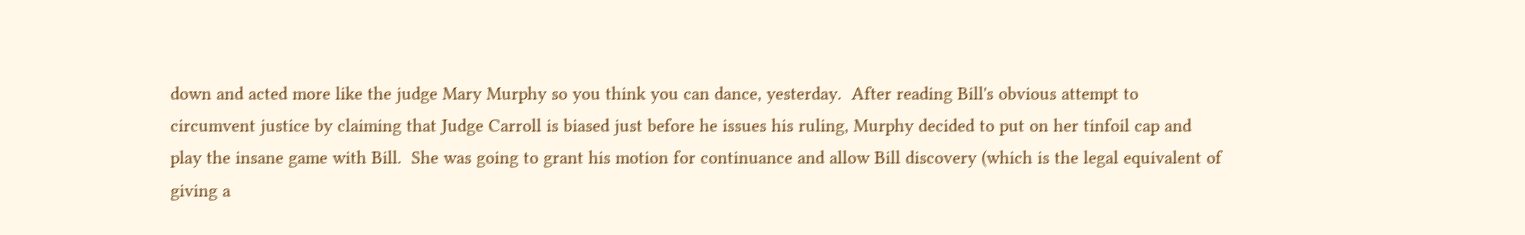down and acted more like the judge Mary Murphy so you think you can dance, yesterday.  After reading Bill's obvious attempt to circumvent justice by claiming that Judge Carroll is biased just before he issues his ruling, Murphy decided to put on her tinfoil cap and play the insane game with Bill.  She was going to grant his motion for continuance and allow Bill discovery (which is the legal equivalent of giving a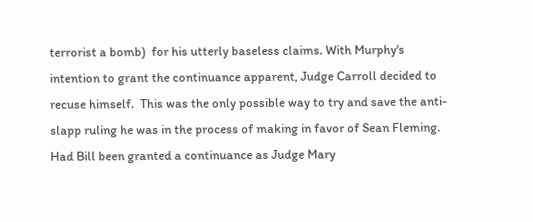terrorist a bomb)  for his utterly baseless claims. With Murphy's intention to grant the continuance apparent, Judge Carroll decided to recuse himself.  This was the only possible way to try and save the anti-slapp ruling he was in the process of making in favor of Sean Fleming.  Had Bill been granted a continuance as Judge Mary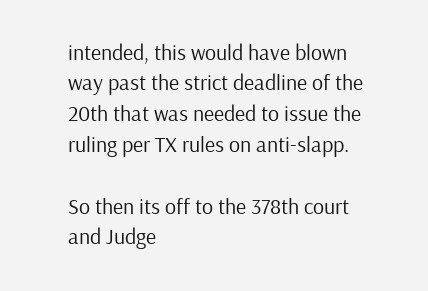intended, this would have blown way past the strict deadline of the 20th that was needed to issue the ruling per TX rules on anti-slapp.

So then its off to the 378th court and Judge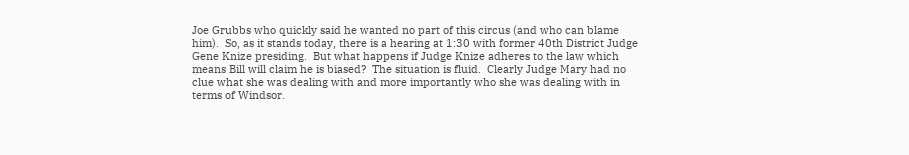Joe Grubbs who quickly said he wanted no part of this circus (and who can blame him).  So, as it stands today, there is a hearing at 1:30 with former 40th District Judge Gene Knize presiding.  But what happens if Judge Knize adheres to the law which means Bill will claim he is biased?  The situation is fluid.  Clearly Judge Mary had no clue what she was dealing with and more importantly who she was dealing with in terms of Windsor.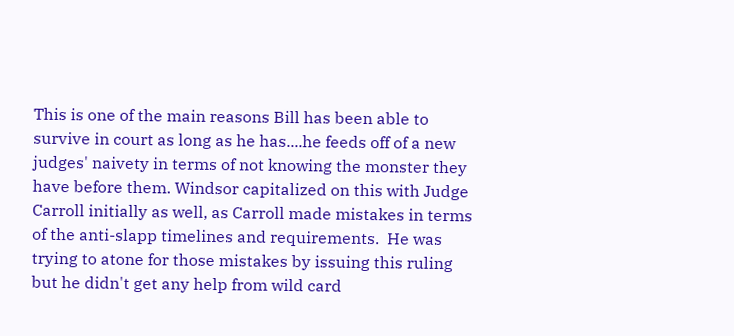This is one of the main reasons Bill has been able to survive in court as long as he has....he feeds off of a new judges' naivety in terms of not knowing the monster they have before them. Windsor capitalized on this with Judge Carroll initially as well, as Carroll made mistakes in terms of the anti-slapp timelines and requirements.  He was trying to atone for those mistakes by issuing this ruling but he didn't get any help from wild card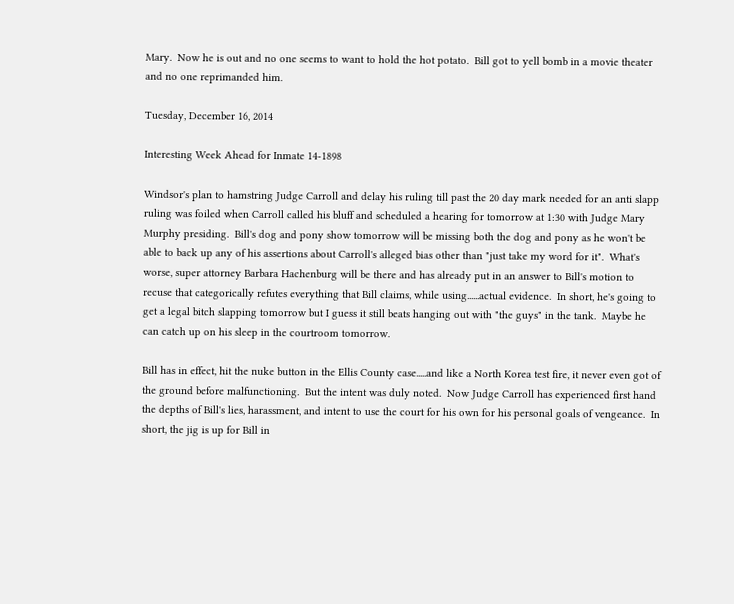Mary.  Now he is out and no one seems to want to hold the hot potato.  Bill got to yell bomb in a movie theater and no one reprimanded him.

Tuesday, December 16, 2014

Interesting Week Ahead for Inmate 14-1898

Windsor's plan to hamstring Judge Carroll and delay his ruling till past the 20 day mark needed for an anti slapp ruling was foiled when Carroll called his bluff and scheduled a hearing for tomorrow at 1:30 with Judge Mary Murphy presiding.  Bill's dog and pony show tomorrow will be missing both the dog and pony as he won't be able to back up any of his assertions about Carroll's alleged bias other than "just take my word for it".  What's worse, super attorney Barbara Hachenburg will be there and has already put in an answer to Bill's motion to recuse that categorically refutes everything that Bill claims, while using......actual evidence.  In short, he's going to get a legal bitch slapping tomorrow but I guess it still beats hanging out with "the guys" in the tank.  Maybe he can catch up on his sleep in the courtroom tomorrow.

Bill has in effect, hit the nuke button in the Ellis County case.....and like a North Korea test fire, it never even got of the ground before malfunctioning.  But the intent was duly noted.  Now Judge Carroll has experienced first hand the depths of Bill's lies, harassment, and intent to use the court for his own for his personal goals of vengeance.  In short, the jig is up for Bill in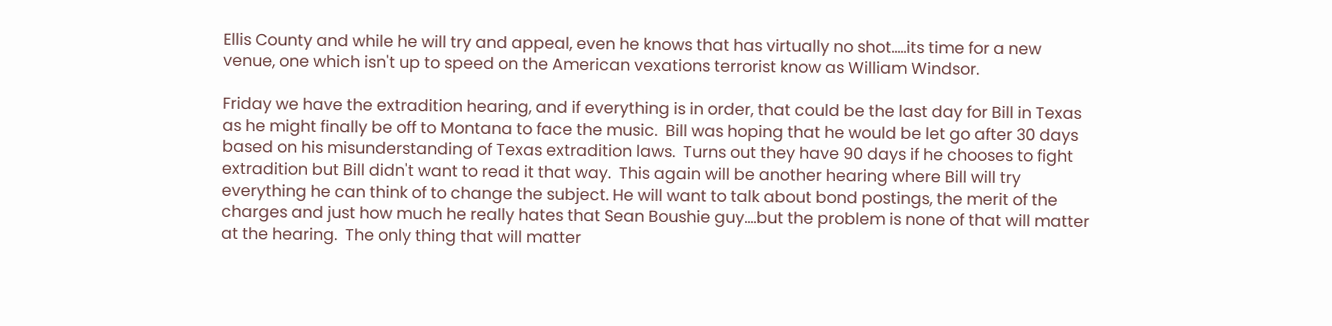Ellis County and while he will try and appeal, even he knows that has virtually no shot.....its time for a new venue, one which isn't up to speed on the American vexations terrorist know as William Windsor.

Friday we have the extradition hearing, and if everything is in order, that could be the last day for Bill in Texas as he might finally be off to Montana to face the music.  Bill was hoping that he would be let go after 30 days based on his misunderstanding of Texas extradition laws.  Turns out they have 90 days if he chooses to fight extradition but Bill didn't want to read it that way.  This again will be another hearing where Bill will try everything he can think of to change the subject. He will want to talk about bond postings, the merit of the charges and just how much he really hates that Sean Boushie guy....but the problem is none of that will matter at the hearing.  The only thing that will matter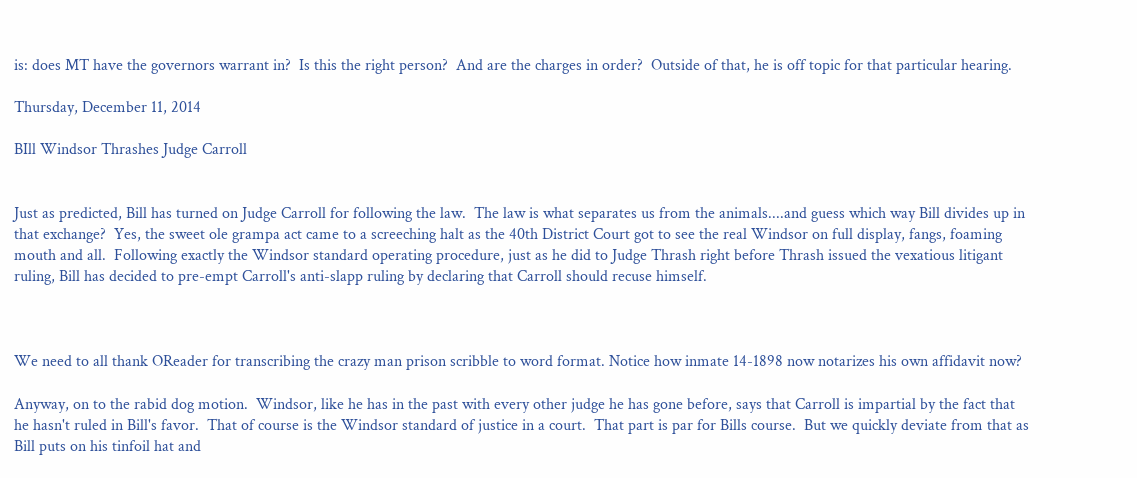is: does MT have the governors warrant in?  Is this the right person?  And are the charges in order?  Outside of that, he is off topic for that particular hearing.

Thursday, December 11, 2014

BIll Windsor Thrashes Judge Carroll


Just as predicted, Bill has turned on Judge Carroll for following the law.  The law is what separates us from the animals....and guess which way Bill divides up in that exchange?  Yes, the sweet ole grampa act came to a screeching halt as the 40th District Court got to see the real Windsor on full display, fangs, foaming mouth and all.  Following exactly the Windsor standard operating procedure, just as he did to Judge Thrash right before Thrash issued the vexatious litigant ruling, Bill has decided to pre-empt Carroll's anti-slapp ruling by declaring that Carroll should recuse himself.



We need to all thank OReader for transcribing the crazy man prison scribble to word format. Notice how inmate 14-1898 now notarizes his own affidavit now?

Anyway, on to the rabid dog motion.  Windsor, like he has in the past with every other judge he has gone before, says that Carroll is impartial by the fact that he hasn't ruled in Bill's favor.  That of course is the Windsor standard of justice in a court.  That part is par for Bills course.  But we quickly deviate from that as Bill puts on his tinfoil hat and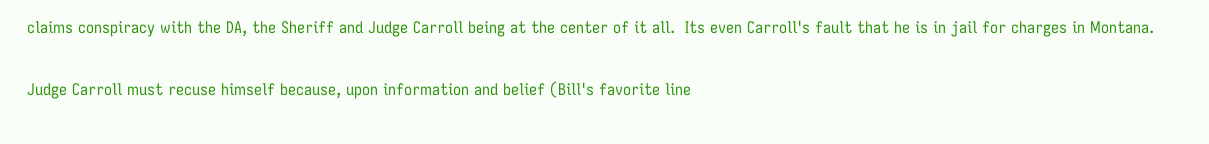claims conspiracy with the DA, the Sheriff and Judge Carroll being at the center of it all.  Its even Carroll's fault that he is in jail for charges in Montana.

Judge Carroll must recuse himself because, upon information and belief (Bill's favorite line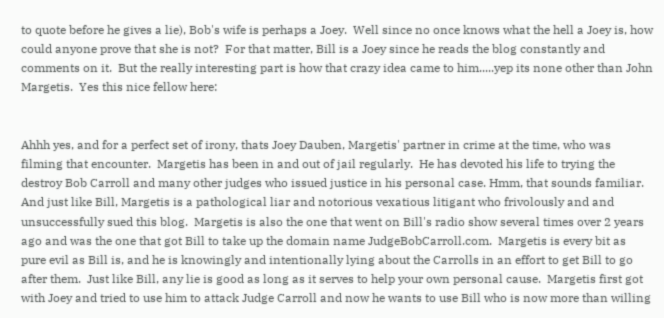to quote before he gives a lie), Bob's wife is perhaps a Joey.  Well since no once knows what the hell a Joey is, how could anyone prove that she is not?  For that matter, Bill is a Joey since he reads the blog constantly and comments on it.  But the really interesting part is how that crazy idea came to him.....yep its none other than John Margetis.  Yes this nice fellow here:


Ahhh yes, and for a perfect set of irony, thats Joey Dauben, Margetis' partner in crime at the time, who was filming that encounter.  Margetis has been in and out of jail regularly.  He has devoted his life to trying the destroy Bob Carroll and many other judges who issued justice in his personal case. Hmm, that sounds familiar.  And just like Bill, Margetis is a pathological liar and notorious vexatious litigant who frivolously and and unsuccessfully sued this blog.  Margetis is also the one that went on Bill's radio show several times over 2 years ago and was the one that got Bill to take up the domain name JudgeBobCarroll.com.  Margetis is every bit as pure evil as Bill is, and he is knowingly and intentionally lying about the Carrolls in an effort to get Bill to go after them.  Just like Bill, any lie is good as long as it serves to help your own personal cause.  Margetis first got with Joey and tried to use him to attack Judge Carroll and now he wants to use Bill who is now more than willing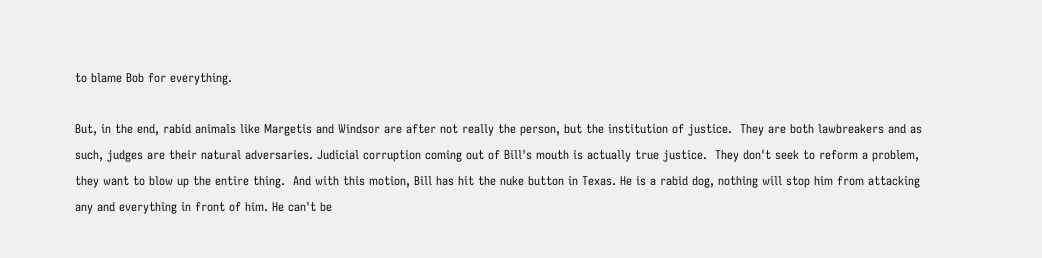to blame Bob for everything.

But, in the end, rabid animals like Margetis and Windsor are after not really the person, but the institution of justice.  They are both lawbreakers and as such, judges are their natural adversaries. Judicial corruption coming out of Bill's mouth is actually true justice.  They don't seek to reform a problem, they want to blow up the entire thing.  And with this motion, Bill has hit the nuke button in Texas. He is a rabid dog, nothing will stop him from attacking any and everything in front of him. He can't be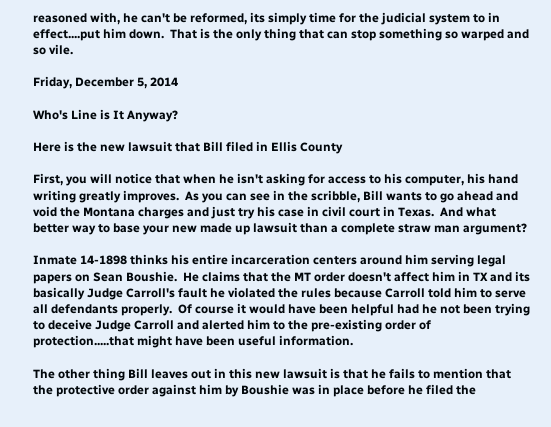reasoned with, he can't be reformed, its simply time for the judicial system to in effect....put him down.  That is the only thing that can stop something so warped and so vile.

Friday, December 5, 2014

Who's Line is It Anyway?

Here is the new lawsuit that Bill filed in Ellis County

First, you will notice that when he isn't asking for access to his computer, his hand writing greatly improves.  As you can see in the scribble, Bill wants to go ahead and void the Montana charges and just try his case in civil court in Texas.  And what better way to base your new made up lawsuit than a complete straw man argument?

Inmate 14-1898 thinks his entire incarceration centers around him serving legal papers on Sean Boushie.  He claims that the MT order doesn't affect him in TX and its basically Judge Carroll's fault he violated the rules because Carroll told him to serve all defendants properly.  Of course it would have been helpful had he not been trying to deceive Judge Carroll and alerted him to the pre-existing order of protection.....that might have been useful information.

The other thing Bill leaves out in this new lawsuit is that he fails to mention that the protective order against him by Boushie was in place before he filed the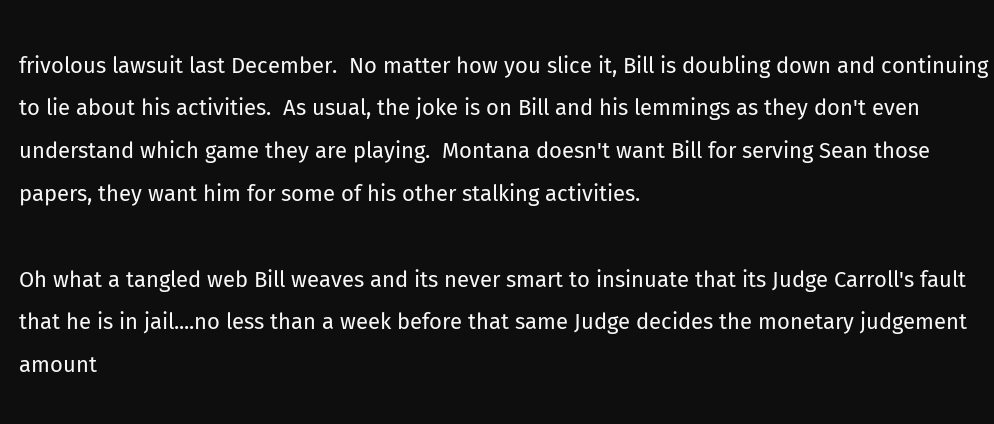frivolous lawsuit last December.  No matter how you slice it, Bill is doubling down and continuing to lie about his activities.  As usual, the joke is on Bill and his lemmings as they don't even understand which game they are playing.  Montana doesn't want Bill for serving Sean those papers, they want him for some of his other stalking activities.

Oh what a tangled web Bill weaves and its never smart to insinuate that its Judge Carroll's fault that he is in jail....no less than a week before that same Judge decides the monetary judgement amount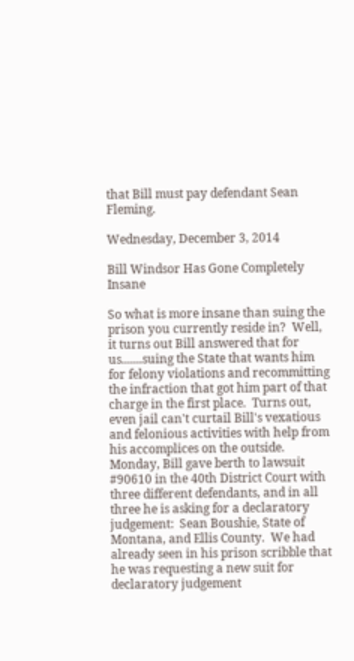that Bill must pay defendant Sean Fleming.

Wednesday, December 3, 2014

Bill Windsor Has Gone Completely Insane

So what is more insane than suing the prison you currently reside in?  Well, it turns out Bill answered that for us.......suing the State that wants him for felony violations and recommitting the infraction that got him part of that charge in the first place.  Turns out, even jail can't curtail Bill's vexatious and felonious activities with help from his accomplices on the outside.  Monday, Bill gave berth to lawsuit #90610 in the 40th District Court with three different defendants, and in all three he is asking for a declaratory judgement:  Sean Boushie, State of Montana, and Ellis County.  We had already seen in his prison scribble that he was requesting a new suit for declaratory judgement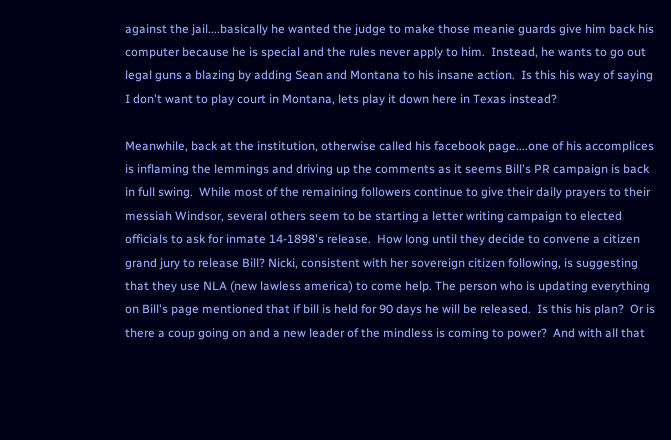against the jail....basically he wanted the judge to make those meanie guards give him back his computer because he is special and the rules never apply to him.  Instead, he wants to go out legal guns a blazing by adding Sean and Montana to his insane action.  Is this his way of saying I don't want to play court in Montana, lets play it down here in Texas instead?

Meanwhile, back at the institution, otherwise called his facebook page....one of his accomplices is inflaming the lemmings and driving up the comments as it seems Bill's PR campaign is back in full swing.  While most of the remaining followers continue to give their daily prayers to their messiah Windsor, several others seem to be starting a letter writing campaign to elected officials to ask for inmate 14-1898's release.  How long until they decide to convene a citizen grand jury to release Bill? Nicki, consistent with her sovereign citizen following, is suggesting that they use NLA (new lawless america) to come help. The person who is updating everything on Bill's page mentioned that if bill is held for 90 days he will be released.  Is this his plan?  Or is there a coup going on and a new leader of the mindless is coming to power?  And with all that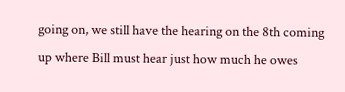going on, we still have the hearing on the 8th coming up where Bill must hear just how much he owes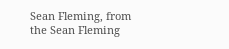Sean Fleming, from the Sean Fleming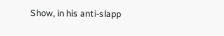Show, in his anti-slapp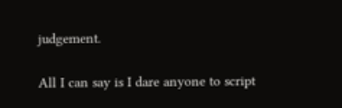judgement.

All I can say is I dare anyone to script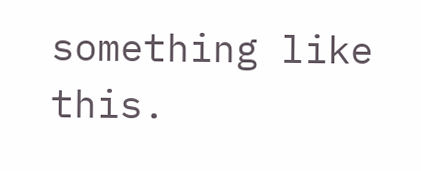something like this.